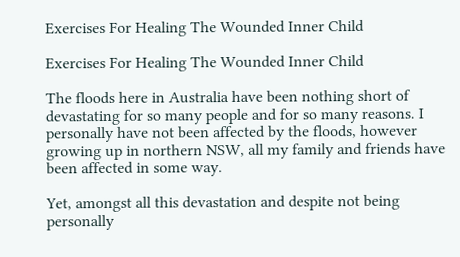Exercises For Healing The Wounded Inner Child

Exercises For Healing The Wounded Inner Child

The floods here in Australia have been nothing short of devastating for so many people and for so many reasons. I personally have not been affected by the floods, however growing up in northern NSW, all my family and friends have been affected in some way.

Yet, amongst all this devastation and despite not being personally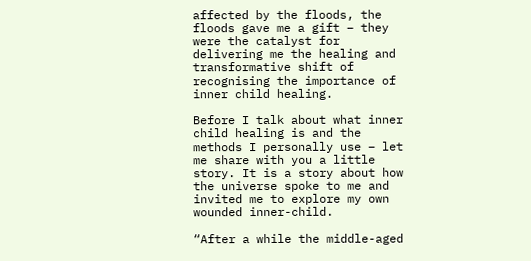affected by the floods, the floods gave me a gift – they were the catalyst for delivering me the healing and transformative shift of recognising the importance of inner child healing.

Before I talk about what inner child healing is and the methods I personally use – let me share with you a little story. It is a story about how the universe spoke to me and invited me to explore my own wounded inner-child.

“After a while the middle-aged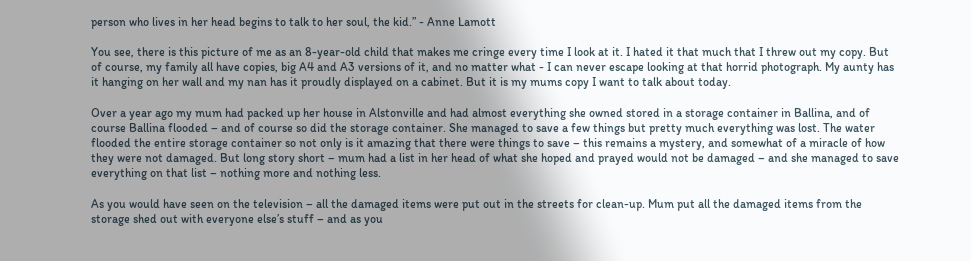person who lives in her head begins to talk to her soul, the kid.” - Anne Lamott

You see, there is this picture of me as an 8-year-old child that makes me cringe every time I look at it. I hated it that much that I threw out my copy. But of course, my family all have copies, big A4 and A3 versions of it, and no matter what - I can never escape looking at that horrid photograph. My aunty has it hanging on her wall and my nan has it proudly displayed on a cabinet. But it is my mums copy I want to talk about today.

Over a year ago my mum had packed up her house in Alstonville and had almost everything she owned stored in a storage container in Ballina, and of course Ballina flooded – and of course so did the storage container. She managed to save a few things but pretty much everything was lost. The water flooded the entire storage container so not only is it amazing that there were things to save – this remains a mystery, and somewhat of a miracle of how they were not damaged. But long story short – mum had a list in her head of what she hoped and prayed would not be damaged – and she managed to save everything on that list – nothing more and nothing less.

As you would have seen on the television – all the damaged items were put out in the streets for clean-up. Mum put all the damaged items from the storage shed out with everyone else’s stuff – and as you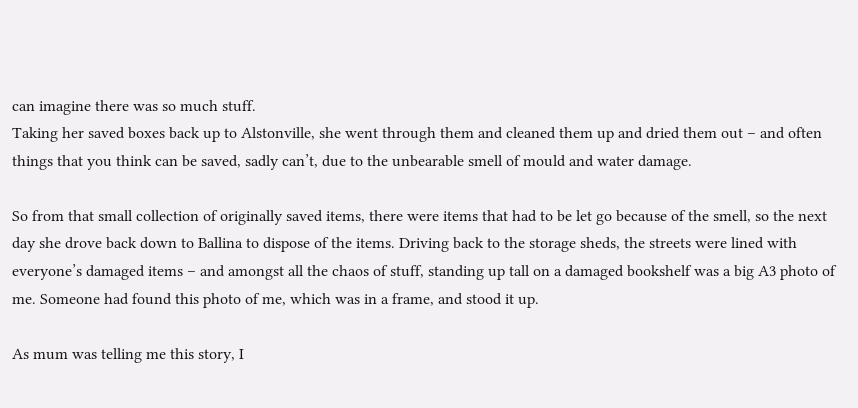can imagine there was so much stuff.
Taking her saved boxes back up to Alstonville, she went through them and cleaned them up and dried them out – and often things that you think can be saved, sadly can’t, due to the unbearable smell of mould and water damage.

So from that small collection of originally saved items, there were items that had to be let go because of the smell, so the next day she drove back down to Ballina to dispose of the items. Driving back to the storage sheds, the streets were lined with everyone’s damaged items – and amongst all the chaos of stuff, standing up tall on a damaged bookshelf was a big A3 photo of me. Someone had found this photo of me, which was in a frame, and stood it up.

As mum was telling me this story, I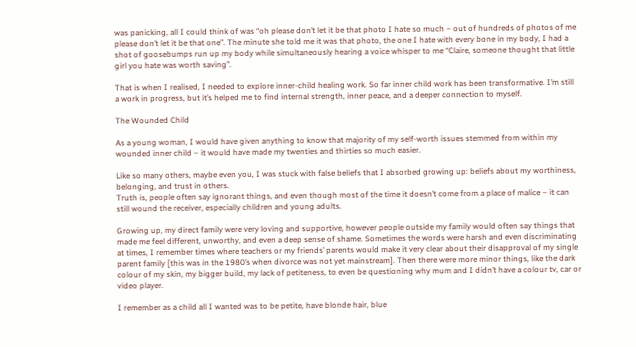was panicking, all I could think of was “oh please don’t let it be that photo I hate so much – out of hundreds of photos of me please don’t let it be that one”. The minute she told me it was that photo, the one I hate with every bone in my body, I had a shot of goosebumps run up my body while simultaneously hearing a voice whisper to me “Claire, someone thought that little girl you hate was worth saving”.

That is when I realised, I needed to explore inner-child healing work. So far inner child work has been transformative. I’m still a work in progress, but it’s helped me to find internal strength, inner peace, and a deeper connection to myself.

The Wounded Child

As a young woman, I would have given anything to know that majority of my self-worth issues stemmed from within my wounded inner child – it would have made my twenties and thirties so much easier.

Like so many others, maybe even you, I was stuck with false beliefs that I absorbed growing up: beliefs about my worthiness, belonging, and trust in others.
Truth is, people often say ignorant things, and even though most of the time it doesn’t come from a place of malice – it can still wound the receiver, especially children and young adults.

Growing up, my direct family were very loving and supportive, however people outside my family would often say things that made me feel different, unworthy, and even a deep sense of shame. Sometimes the words were harsh and even discriminating at times, I remember times where teachers or my friends’ parents would make it very clear about their disapproval of my single parent family [this was in the 1980’s when divorce was not yet mainstream]. Then there were more minor things, like the dark colour of my skin, my bigger build, my lack of petiteness, to even be questioning why mum and I didn’t have a colour tv, car or video player.

I remember as a child all I wanted was to be petite, have blonde hair, blue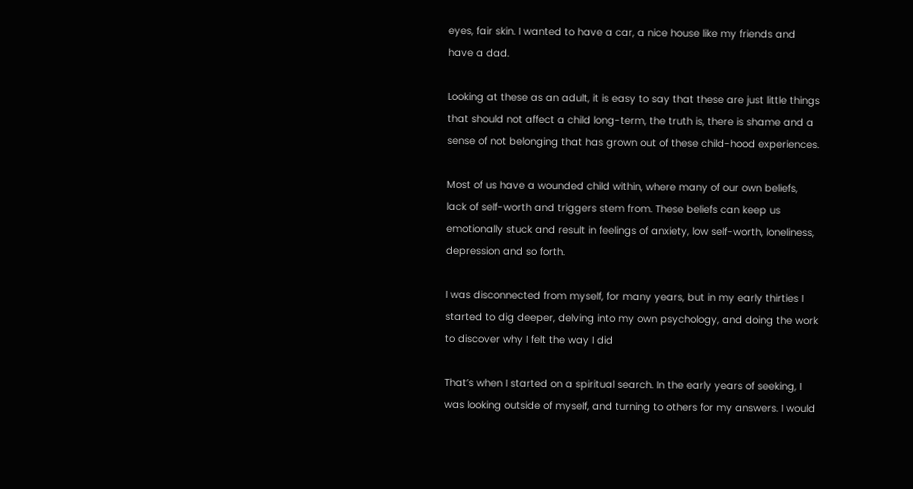eyes, fair skin. I wanted to have a car, a nice house like my friends and have a dad.

Looking at these as an adult, it is easy to say that these are just little things that should not affect a child long-term, the truth is, there is shame and a sense of not belonging that has grown out of these child-hood experiences.

Most of us have a wounded child within, where many of our own beliefs, lack of self-worth and triggers stem from. These beliefs can keep us emotionally stuck and result in feelings of anxiety, low self-worth, loneliness, depression and so forth.

I was disconnected from myself, for many years, but in my early thirties I started to dig deeper, delving into my own psychology, and doing the work to discover why I felt the way I did

That’s when I started on a spiritual search. In the early years of seeking, I was looking outside of myself, and turning to others for my answers. I would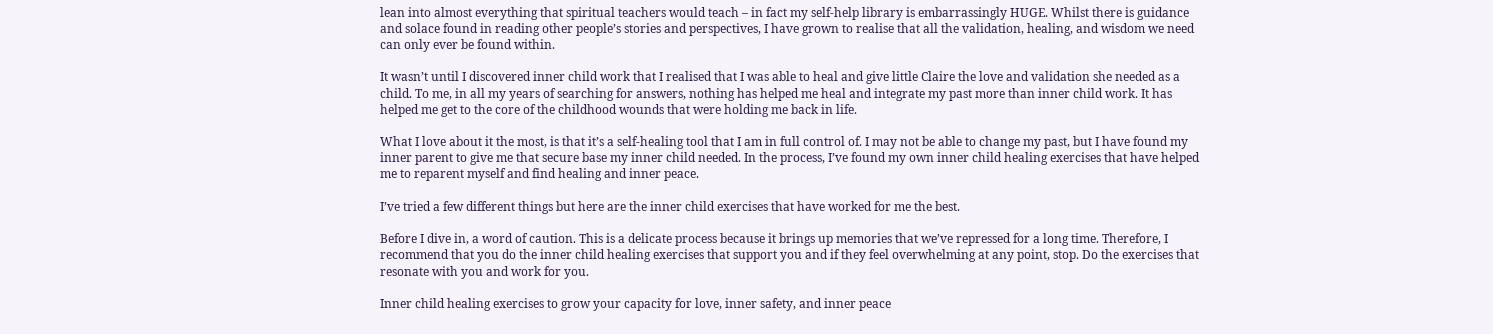lean into almost everything that spiritual teachers would teach – in fact my self-help library is embarrassingly HUGE. Whilst there is guidance and solace found in reading other people’s stories and perspectives, I have grown to realise that all the validation, healing, and wisdom we need can only ever be found within.

It wasn’t until I discovered inner child work that I realised that I was able to heal and give little Claire the love and validation she needed as a child. To me, in all my years of searching for answers, nothing has helped me heal and integrate my past more than inner child work. It has helped me get to the core of the childhood wounds that were holding me back in life.

What I love about it the most, is that it’s a self-healing tool that I am in full control of. I may not be able to change my past, but I have found my inner parent to give me that secure base my inner child needed. In the process, I’ve found my own inner child healing exercises that have helped me to reparent myself and find healing and inner peace.

I’ve tried a few different things but here are the inner child exercises that have worked for me the best.

Before I dive in, a word of caution. This is a delicate process because it brings up memories that we’ve repressed for a long time. Therefore, I recommend that you do the inner child healing exercises that support you and if they feel overwhelming at any point, stop. Do the exercises that resonate with you and work for you.

Inner child healing exercises to grow your capacity for love, inner safety, and inner peace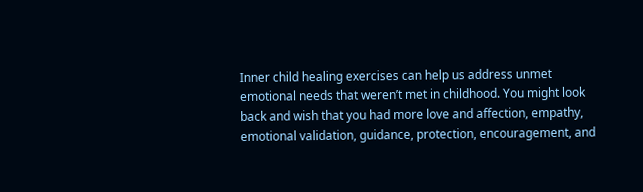Inner child healing exercises can help us address unmet emotional needs that weren’t met in childhood. You might look back and wish that you had more love and affection, empathy, emotional validation, guidance, protection, encouragement, and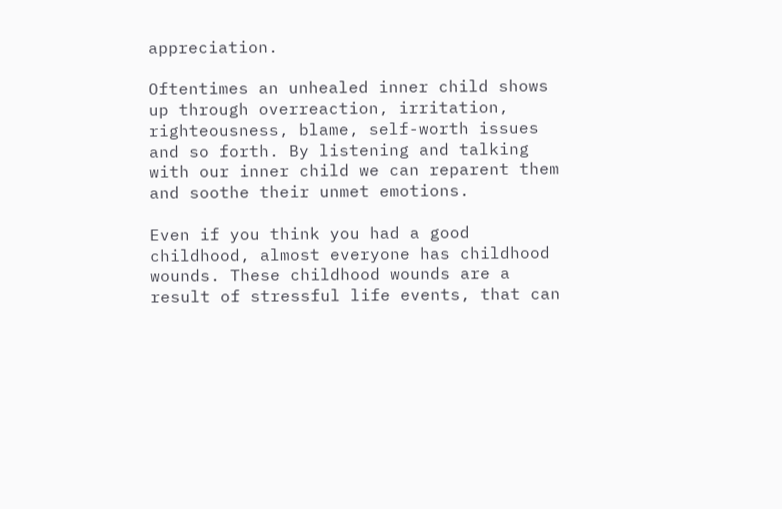appreciation.

Oftentimes an unhealed inner child shows up through overreaction, irritation, righteousness, blame, self-worth issues and so forth. By listening and talking with our inner child we can reparent them and soothe their unmet emotions.

Even if you think you had a good childhood, almost everyone has childhood wounds. These childhood wounds are a result of stressful life events, that can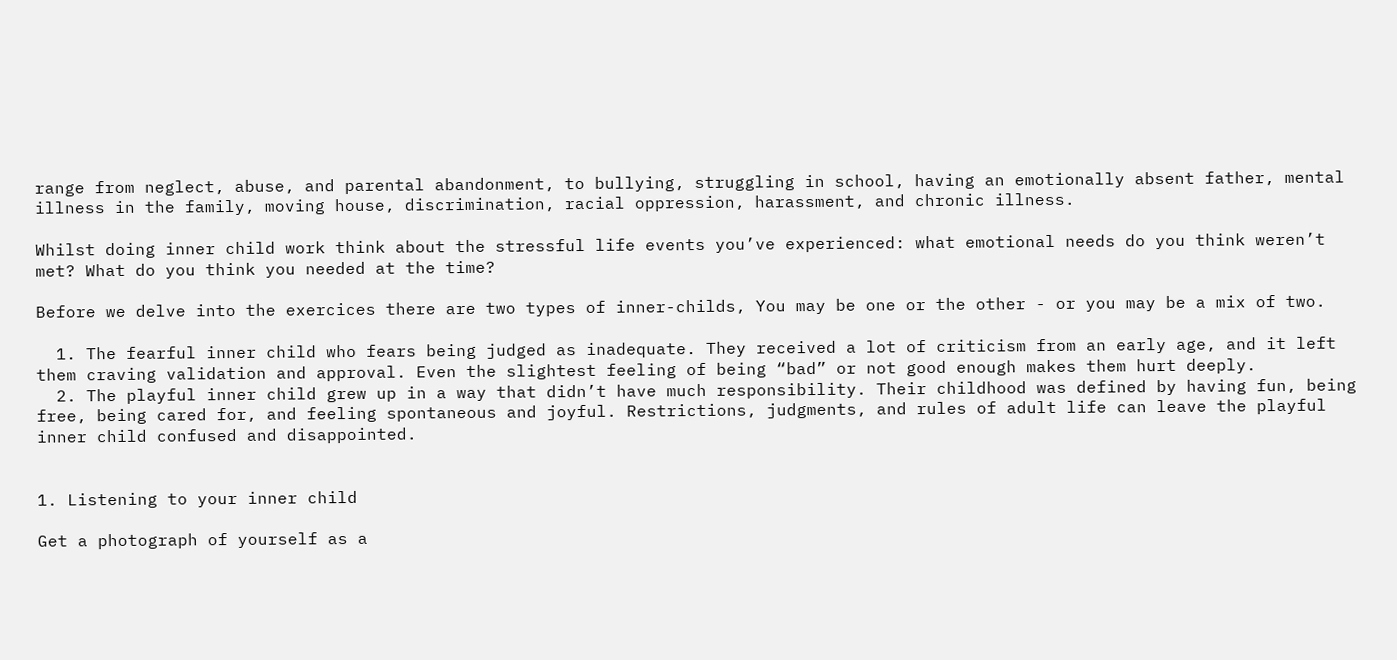range from neglect, abuse, and parental abandonment, to bullying, struggling in school, having an emotionally absent father, mental illness in the family, moving house, discrimination, racial oppression, harassment, and chronic illness.

Whilst doing inner child work think about the stressful life events you’ve experienced: what emotional needs do you think weren’t met? What do you think you needed at the time?

Before we delve into the exercices there are two types of inner-childs, You may be one or the other - or you may be a mix of two.

  1. The fearful inner child who fears being judged as inadequate. They received a lot of criticism from an early age, and it left them craving validation and approval. Even the slightest feeling of being “bad” or not good enough makes them hurt deeply.
  2. The playful inner child grew up in a way that didn’t have much responsibility. Their childhood was defined by having fun, being free, being cared for, and feeling spontaneous and joyful. Restrictions, judgments, and rules of adult life can leave the playful inner child confused and disappointed.


1. Listening to your inner child

Get a photograph of yourself as a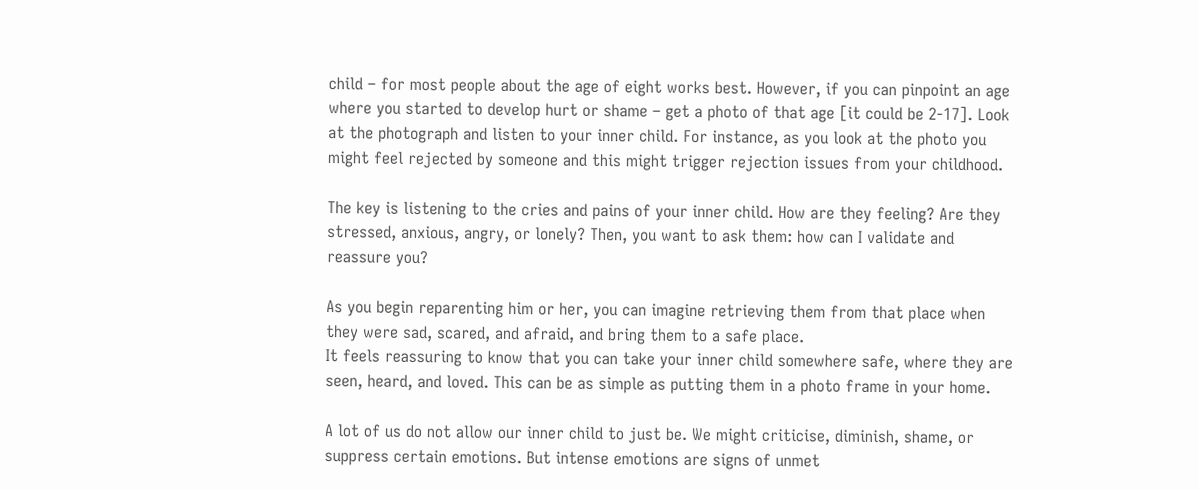child – for most people about the age of eight works best. However, if you can pinpoint an age where you started to develop hurt or shame – get a photo of that age [it could be 2-17]. Look at the photograph and listen to your inner child. For instance, as you look at the photo you might feel rejected by someone and this might trigger rejection issues from your childhood.

The key is listening to the cries and pains of your inner child. How are they feeling? Are they stressed, anxious, angry, or lonely? Then, you want to ask them: how can I validate and reassure you?

As you begin reparenting him or her, you can imagine retrieving them from that place when they were sad, scared, and afraid, and bring them to a safe place.
It feels reassuring to know that you can take your inner child somewhere safe, where they are seen, heard, and loved. This can be as simple as putting them in a photo frame in your home.

A lot of us do not allow our inner child to just be. We might criticise, diminish, shame, or suppress certain emotions. But intense emotions are signs of unmet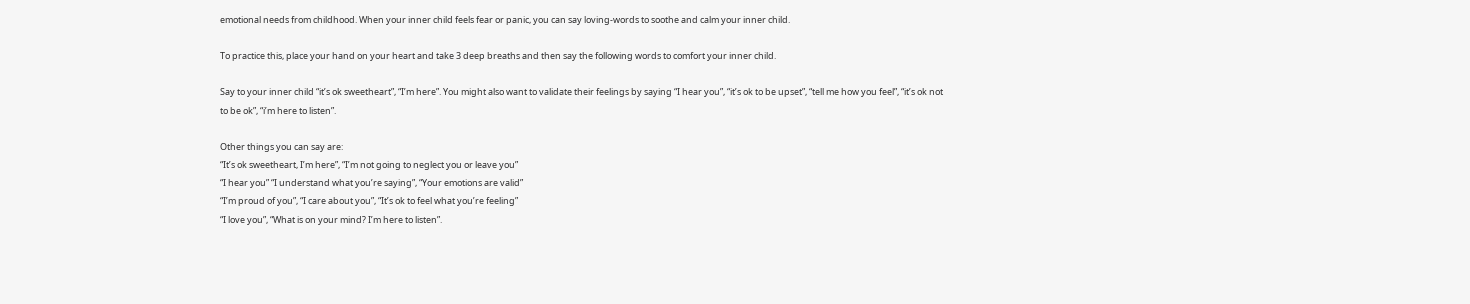emotional needs from childhood. When your inner child feels fear or panic, you can say loving-words to soothe and calm your inner child.

To practice this, place your hand on your heart and take 3 deep breaths and then say the following words to comfort your inner child.

Say to your inner child “it’s ok sweetheart”, “I’m here”. You might also want to validate their feelings by saying “I hear you”, “it’s ok to be upset”, “tell me how you feel”, “it’s ok not to be ok”, “i’m here to listen”.

Other things you can say are:
“It’s ok sweetheart, I’m here”, “I’m not going to neglect you or leave you”
“I hear you” “I understand what you’re saying”, “Your emotions are valid”
“I’m proud of you”, “I care about you”, “It’s ok to feel what you’re feeling”
“I love you”, “What is on your mind? I’m here to listen”.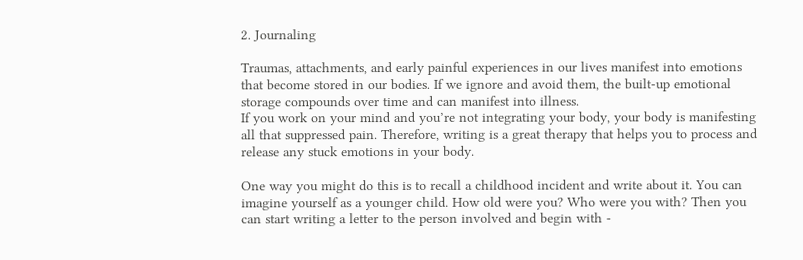2. Journaling

Traumas, attachments, and early painful experiences in our lives manifest into emotions that become stored in our bodies. If we ignore and avoid them, the built-up emotional storage compounds over time and can manifest into illness.
If you work on your mind and you’re not integrating your body, your body is manifesting all that suppressed pain. Therefore, writing is a great therapy that helps you to process and release any stuck emotions in your body.

One way you might do this is to recall a childhood incident and write about it. You can imagine yourself as a younger child. How old were you? Who were you with? Then you can start writing a letter to the person involved and begin with -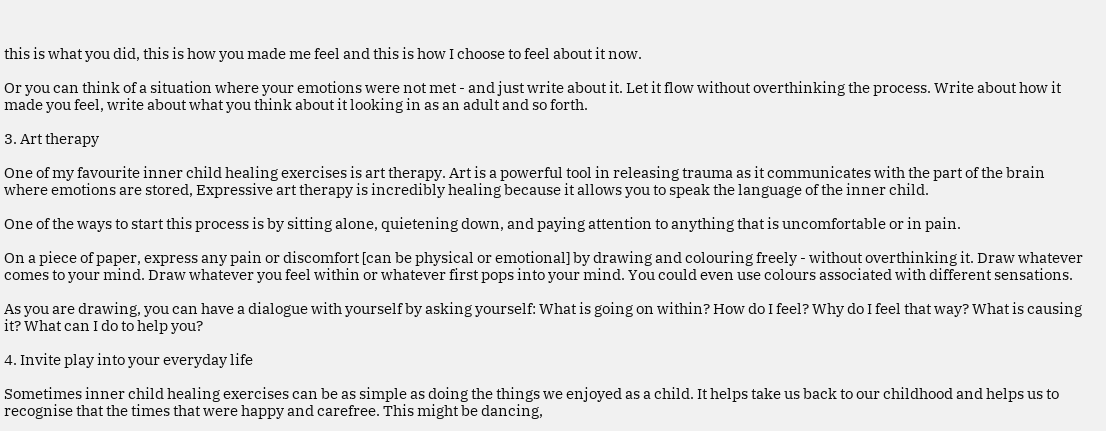this is what you did, this is how you made me feel and this is how I choose to feel about it now.

Or you can think of a situation where your emotions were not met - and just write about it. Let it flow without overthinking the process. Write about how it made you feel, write about what you think about it looking in as an adult and so forth.

3. Art therapy

One of my favourite inner child healing exercises is art therapy. Art is a powerful tool in releasing trauma as it communicates with the part of the brain where emotions are stored, Expressive art therapy is incredibly healing because it allows you to speak the language of the inner child.

One of the ways to start this process is by sitting alone, quietening down, and paying attention to anything that is uncomfortable or in pain.

On a piece of paper, express any pain or discomfort [can be physical or emotional] by drawing and colouring freely - without overthinking it. Draw whatever comes to your mind. Draw whatever you feel within or whatever first pops into your mind. You could even use colours associated with different sensations.

As you are drawing, you can have a dialogue with yourself by asking yourself: What is going on within? How do I feel? Why do I feel that way? What is causing it? What can I do to help you?

4. Invite play into your everyday life

Sometimes inner child healing exercises can be as simple as doing the things we enjoyed as a child. It helps take us back to our childhood and helps us to recognise that the times that were happy and carefree. This might be dancing,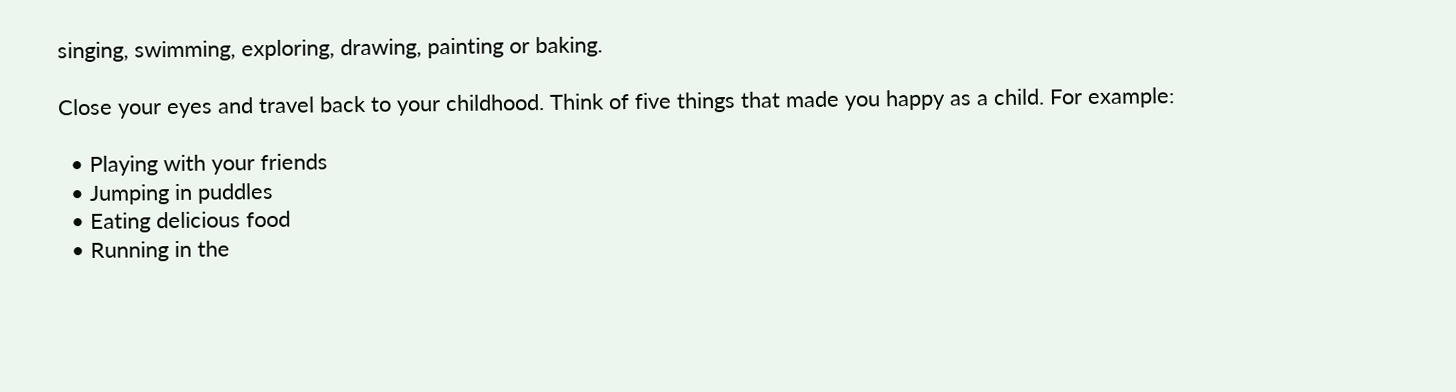singing, swimming, exploring, drawing, painting or baking.

Close your eyes and travel back to your childhood. Think of five things that made you happy as a child. For example:

  • Playing with your friends
  • Jumping in puddles
  • Eating delicious food
  • Running in the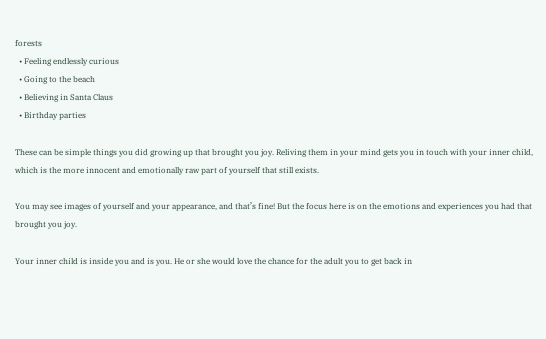forests
  • Feeling endlessly curious
  • Going to the beach
  • Believing in Santa Claus
  • Birthday parties

These can be simple things you did growing up that brought you joy. Reliving them in your mind gets you in touch with your inner child, which is the more innocent and emotionally raw part of yourself that still exists.

You may see images of yourself and your appearance, and that’s fine! But the focus here is on the emotions and experiences you had that brought you joy.

Your inner child is inside you and is you. He or she would love the chance for the adult you to get back in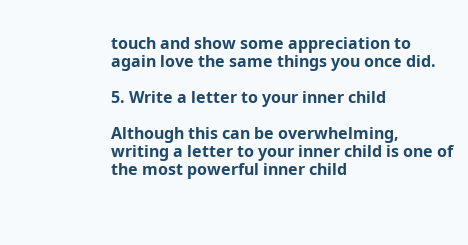touch and show some appreciation to again love the same things you once did.

5. Write a letter to your inner child

Although this can be overwhelming, writing a letter to your inner child is one of the most powerful inner child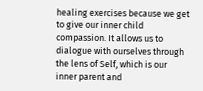healing exercises because we get to give our inner child compassion. It allows us to dialogue with ourselves through the lens of Self, which is our inner parent and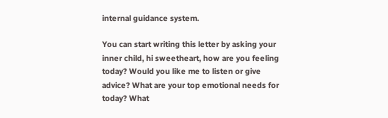internal guidance system.

You can start writing this letter by asking your inner child, hi sweetheart, how are you feeling today? Would you like me to listen or give advice? What are your top emotional needs for today? What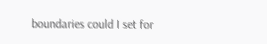boundaries could I set for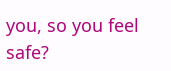you, so you feel safe?